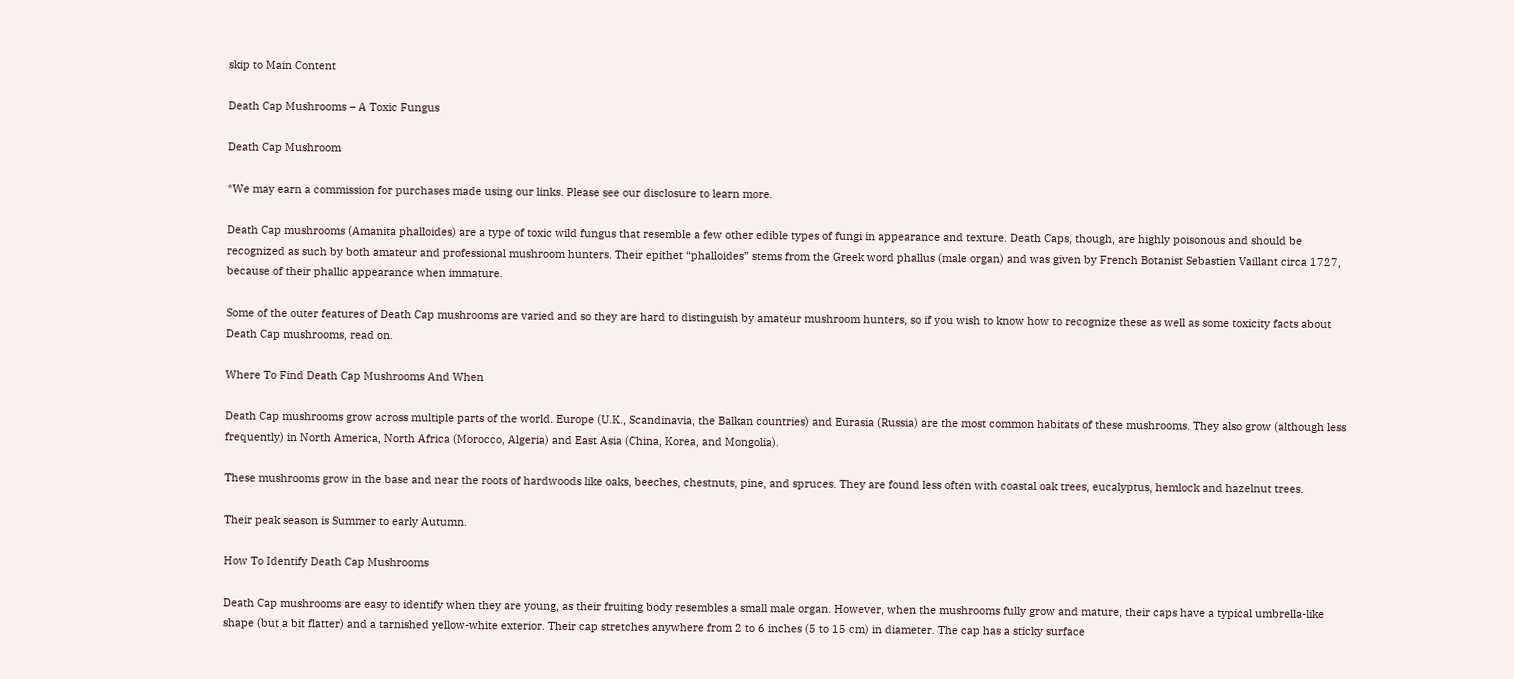skip to Main Content

Death Cap Mushrooms – A Toxic Fungus

Death Cap Mushroom

*We may earn a commission for purchases made using our links. Please see our disclosure to learn more.

Death Cap mushrooms (Amanita phalloides) are a type of toxic wild fungus that resemble a few other edible types of fungi in appearance and texture. Death Caps, though, are highly poisonous and should be recognized as such by both amateur and professional mushroom hunters. Their epithet “phalloides” stems from the Greek word phallus (male organ) and was given by French Botanist Sebastien Vaillant circa 1727, because of their phallic appearance when immature.

Some of the outer features of Death Cap mushrooms are varied and so they are hard to distinguish by amateur mushroom hunters, so if you wish to know how to recognize these as well as some toxicity facts about Death Cap mushrooms, read on.

Where To Find Death Cap Mushrooms And When

Death Cap mushrooms grow across multiple parts of the world. Europe (U.K., Scandinavia, the Balkan countries) and Eurasia (Russia) are the most common habitats of these mushrooms. They also grow (although less frequently) in North America, North Africa (Morocco, Algeria) and East Asia (China, Korea, and Mongolia).

These mushrooms grow in the base and near the roots of hardwoods like oaks, beeches, chestnuts, pine, and spruces. They are found less often with coastal oak trees, eucalyptus, hemlock and hazelnut trees.

Their peak season is Summer to early Autumn.

How To Identify Death Cap Mushrooms

Death Cap mushrooms are easy to identify when they are young, as their fruiting body resembles a small male organ. However, when the mushrooms fully grow and mature, their caps have a typical umbrella-like shape (but a bit flatter) and a tarnished yellow-white exterior. Their cap stretches anywhere from 2 to 6 inches (5 to 15 cm) in diameter. The cap has a sticky surface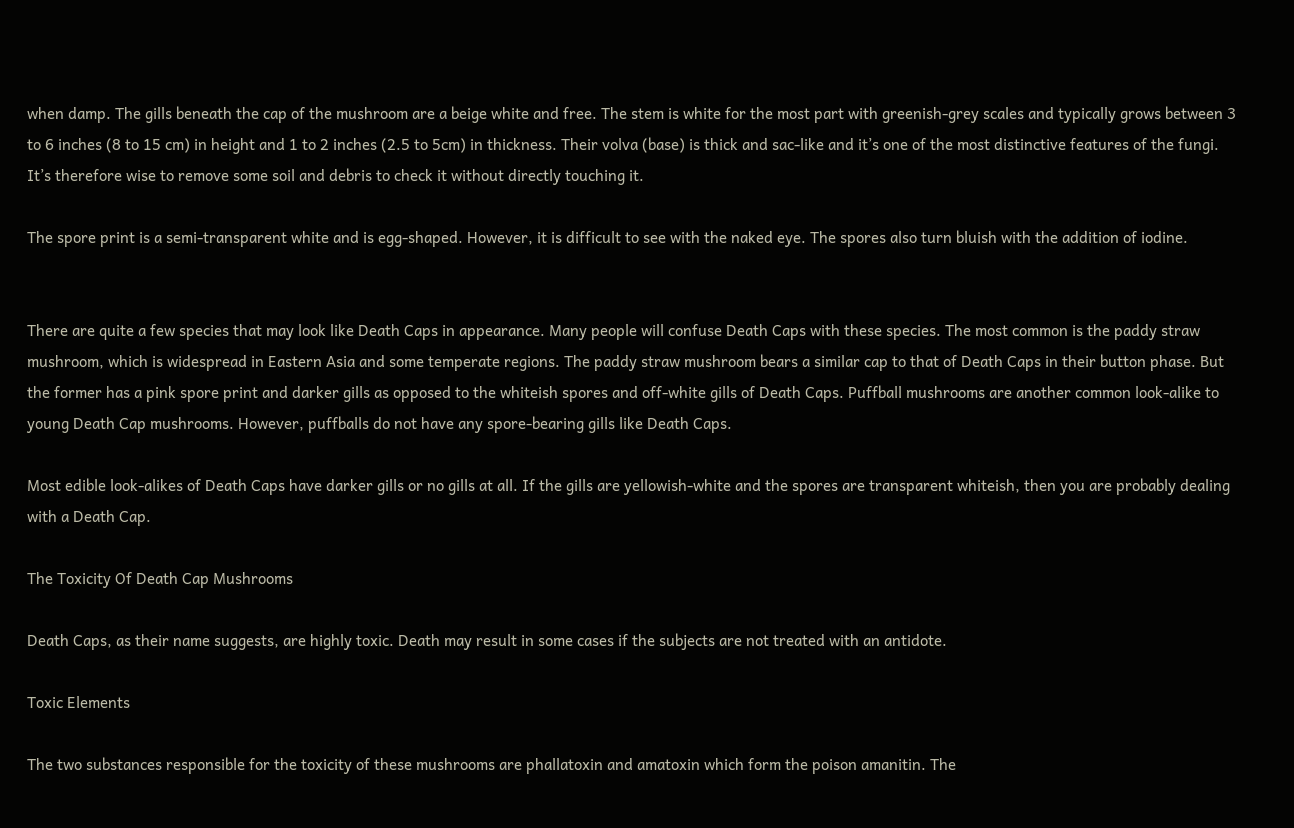when damp. The gills beneath the cap of the mushroom are a beige white and free. The stem is white for the most part with greenish-grey scales and typically grows between 3 to 6 inches (8 to 15 cm) in height and 1 to 2 inches (2.5 to 5cm) in thickness. Their volva (base) is thick and sac-like and it’s one of the most distinctive features of the fungi. It’s therefore wise to remove some soil and debris to check it without directly touching it.

The spore print is a semi-transparent white and is egg-shaped. However, it is difficult to see with the naked eye. The spores also turn bluish with the addition of iodine.


There are quite a few species that may look like Death Caps in appearance. Many people will confuse Death Caps with these species. The most common is the paddy straw mushroom, which is widespread in Eastern Asia and some temperate regions. The paddy straw mushroom bears a similar cap to that of Death Caps in their button phase. But the former has a pink spore print and darker gills as opposed to the whiteish spores and off-white gills of Death Caps. Puffball mushrooms are another common look-alike to young Death Cap mushrooms. However, puffballs do not have any spore-bearing gills like Death Caps.

Most edible look-alikes of Death Caps have darker gills or no gills at all. If the gills are yellowish-white and the spores are transparent whiteish, then you are probably dealing with a Death Cap.

The Toxicity Of Death Cap Mushrooms

Death Caps, as their name suggests, are highly toxic. Death may result in some cases if the subjects are not treated with an antidote.

Toxic Elements

The two substances responsible for the toxicity of these mushrooms are phallatoxin and amatoxin which form the poison amanitin. The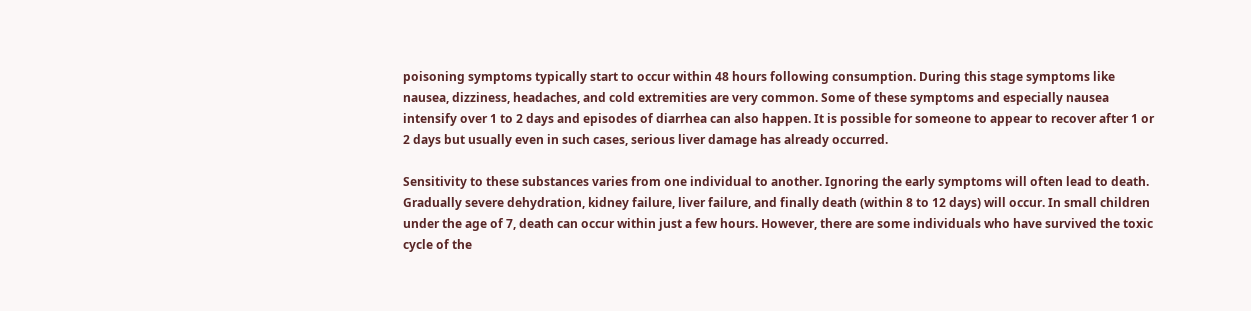poisoning symptoms typically start to occur within 48 hours following consumption. During this stage symptoms like nausea, dizziness, headaches, and cold extremities are very common. Some of these symptoms and especially nausea intensify over 1 to 2 days and episodes of diarrhea can also happen. It is possible for someone to appear to recover after 1 or 2 days but usually even in such cases, serious liver damage has already occurred.

Sensitivity to these substances varies from one individual to another. Ignoring the early symptoms will often lead to death. Gradually severe dehydration, kidney failure, liver failure, and finally death (within 8 to 12 days) will occur. In small children under the age of 7, death can occur within just a few hours. However, there are some individuals who have survived the toxic cycle of the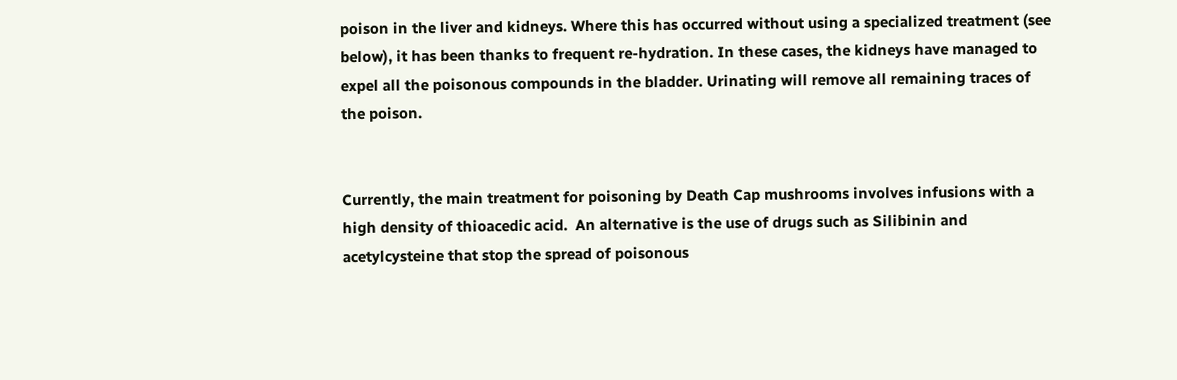poison in the liver and kidneys. Where this has occurred without using a specialized treatment (see below), it has been thanks to frequent re-hydration. In these cases, the kidneys have managed to expel all the poisonous compounds in the bladder. Urinating will remove all remaining traces of the poison.


Currently, the main treatment for poisoning by Death Cap mushrooms involves infusions with a high density of thioacedic acid.  An alternative is the use of drugs such as Silibinin and acetylcysteine that stop the spread of poisonous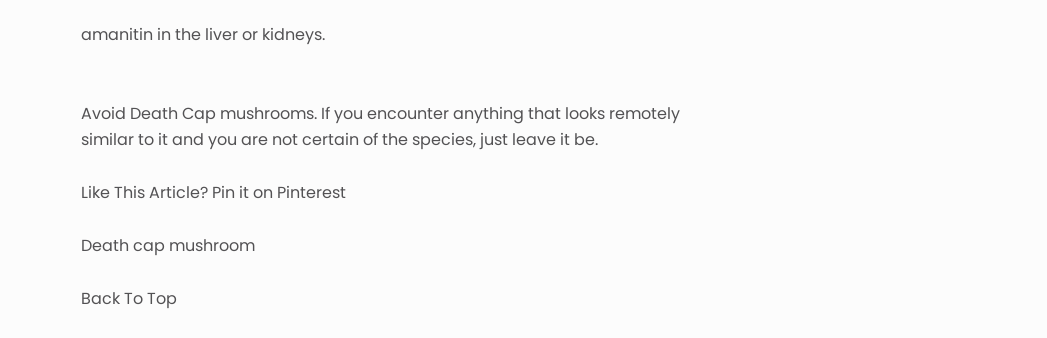amanitin in the liver or kidneys.


Avoid Death Cap mushrooms. If you encounter anything that looks remotely similar to it and you are not certain of the species, just leave it be.

Like This Article? Pin it on Pinterest

Death cap mushroom

Back To Top